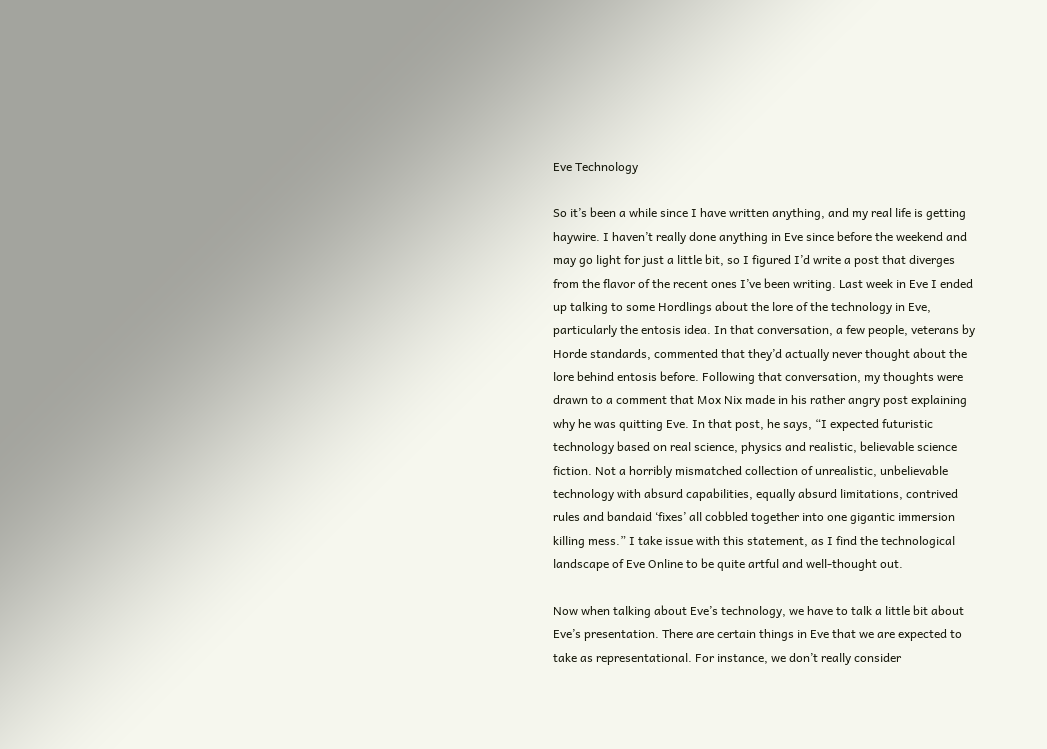Eve Technology

So it’s been a while since I have written anything, and my real life is getting haywire. I haven’t really done anything in Eve since before the weekend and may go light for just a little bit, so I figured I’d write a post that diverges from the flavor of the recent ones I’ve been writing. Last week in Eve I ended up talking to some Hordlings about the lore of the technology in Eve, particularly the entosis idea. In that conversation, a few people, veterans by Horde standards, commented that they’d actually never thought about the lore behind entosis before. Following that conversation, my thoughts were drawn to a comment that Mox Nix made in his rather angry post explaining why he was quitting Eve. In that post, he says, “I expected futuristic technology based on real science, physics and realistic, believable science fiction. Not a horribly mismatched collection of unrealistic, unbelievable technology with absurd capabilities, equally absurd limitations, contrived rules and bandaid ‘fixes’ all cobbled together into one gigantic immersion killing mess.” I take issue with this statement, as I find the technological landscape of Eve Online to be quite artful and well-thought out.

Now when talking about Eve’s technology, we have to talk a little bit about Eve’s presentation. There are certain things in Eve that we are expected to take as representational. For instance, we don’t really consider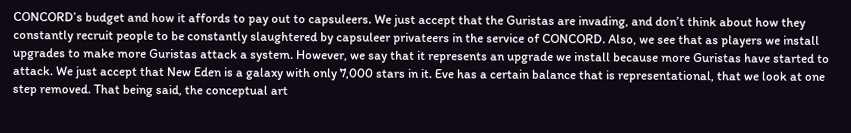CONCORD’s budget and how it affords to pay out to capsuleers. We just accept that the Guristas are invading, and don’t think about how they constantly recruit people to be constantly slaughtered by capsuleer privateers in the service of CONCORD. Also, we see that as players we install upgrades to make more Guristas attack a system. However, we say that it represents an upgrade we install because more Guristas have started to attack. We just accept that New Eden is a galaxy with only 7,000 stars in it. Eve has a certain balance that is representational, that we look at one step removed. That being said, the conceptual art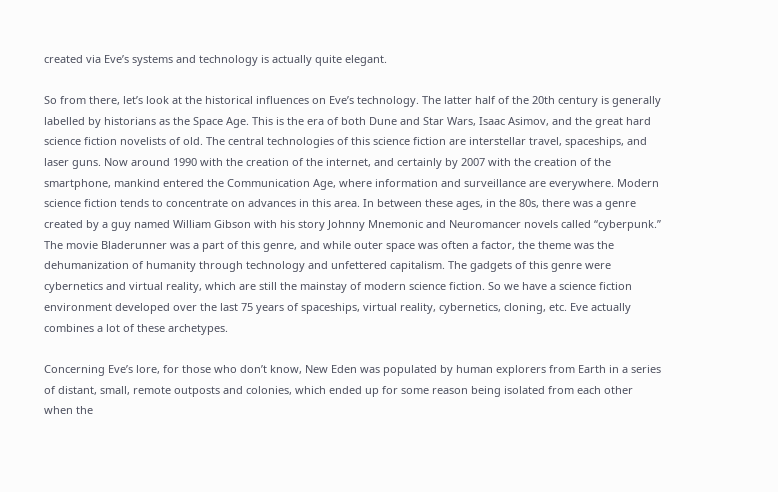created via Eve’s systems and technology is actually quite elegant.

So from there, let’s look at the historical influences on Eve’s technology. The latter half of the 20th century is generally labelled by historians as the Space Age. This is the era of both Dune and Star Wars, Isaac Asimov, and the great hard science fiction novelists of old. The central technologies of this science fiction are interstellar travel, spaceships, and laser guns. Now around 1990 with the creation of the internet, and certainly by 2007 with the creation of the smartphone, mankind entered the Communication Age, where information and surveillance are everywhere. Modern science fiction tends to concentrate on advances in this area. In between these ages, in the 80s, there was a genre created by a guy named William Gibson with his story Johnny Mnemonic and Neuromancer novels called “cyberpunk.” The movie Bladerunner was a part of this genre, and while outer space was often a factor, the theme was the dehumanization of humanity through technology and unfettered capitalism. The gadgets of this genre were cybernetics and virtual reality, which are still the mainstay of modern science fiction. So we have a science fiction environment developed over the last 75 years of spaceships, virtual reality, cybernetics, cloning, etc. Eve actually combines a lot of these archetypes.

Concerning Eve’s lore, for those who don’t know, New Eden was populated by human explorers from Earth in a series of distant, small, remote outposts and colonies, which ended up for some reason being isolated from each other when the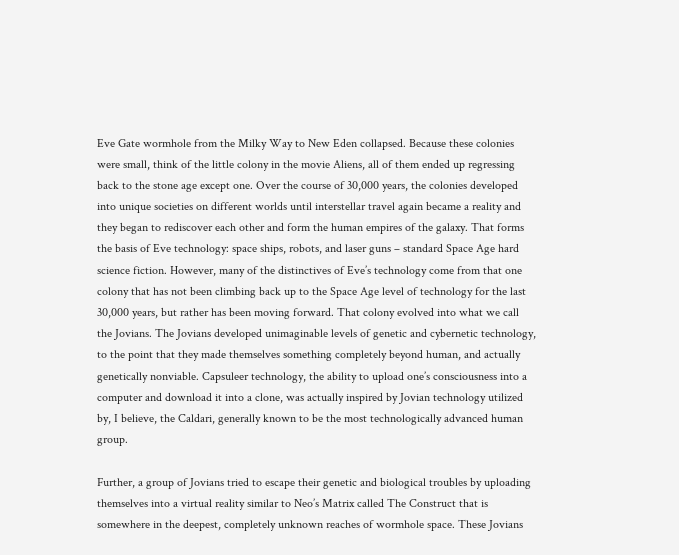Eve Gate wormhole from the Milky Way to New Eden collapsed. Because these colonies were small, think of the little colony in the movie Aliens, all of them ended up regressing back to the stone age except one. Over the course of 30,000 years, the colonies developed into unique societies on different worlds until interstellar travel again became a reality and they began to rediscover each other and form the human empires of the galaxy. That forms the basis of Eve technology: space ships, robots, and laser guns – standard Space Age hard science fiction. However, many of the distinctives of Eve’s technology come from that one colony that has not been climbing back up to the Space Age level of technology for the last 30,000 years, but rather has been moving forward. That colony evolved into what we call the Jovians. The Jovians developed unimaginable levels of genetic and cybernetic technology, to the point that they made themselves something completely beyond human, and actually genetically nonviable. Capsuleer technology, the ability to upload one’s consciousness into a computer and download it into a clone, was actually inspired by Jovian technology utilized by, I believe, the Caldari, generally known to be the most technologically advanced human group.

Further, a group of Jovians tried to escape their genetic and biological troubles by uploading themselves into a virtual reality similar to Neo’s Matrix called The Construct that is somewhere in the deepest, completely unknown reaches of wormhole space. These Jovians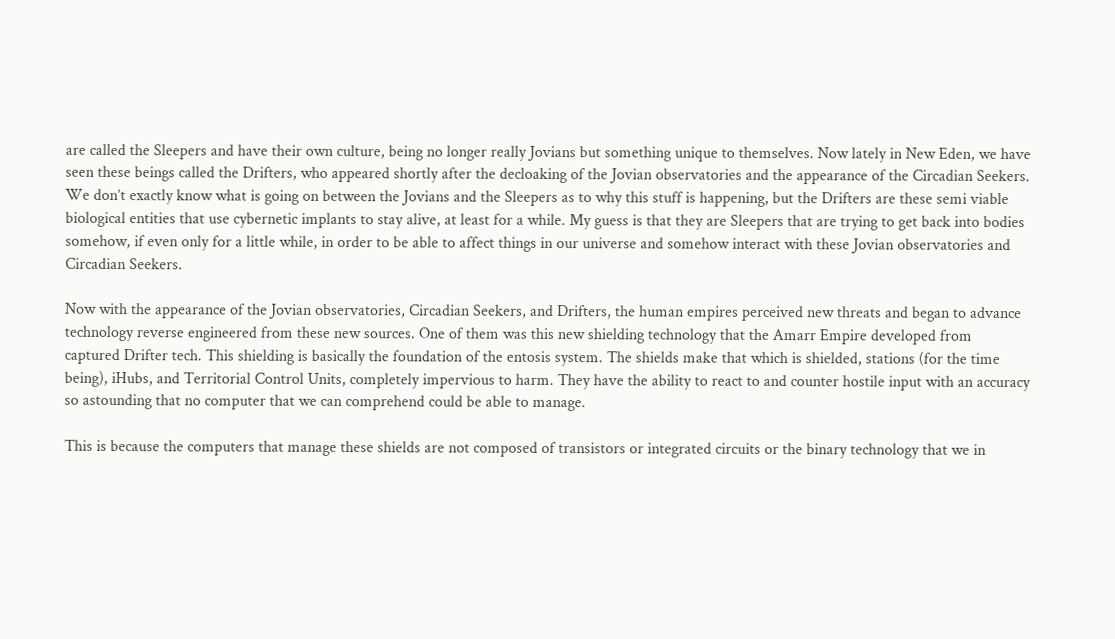are called the Sleepers and have their own culture, being no longer really Jovians but something unique to themselves. Now lately in New Eden, we have seen these beings called the Drifters, who appeared shortly after the decloaking of the Jovian observatories and the appearance of the Circadian Seekers. We don’t exactly know what is going on between the Jovians and the Sleepers as to why this stuff is happening, but the Drifters are these semi viable biological entities that use cybernetic implants to stay alive, at least for a while. My guess is that they are Sleepers that are trying to get back into bodies somehow, if even only for a little while, in order to be able to affect things in our universe and somehow interact with these Jovian observatories and Circadian Seekers.

Now with the appearance of the Jovian observatories, Circadian Seekers, and Drifters, the human empires perceived new threats and began to advance technology reverse engineered from these new sources. One of them was this new shielding technology that the Amarr Empire developed from captured Drifter tech. This shielding is basically the foundation of the entosis system. The shields make that which is shielded, stations (for the time being), iHubs, and Territorial Control Units, completely impervious to harm. They have the ability to react to and counter hostile input with an accuracy so astounding that no computer that we can comprehend could be able to manage.

This is because the computers that manage these shields are not composed of transistors or integrated circuits or the binary technology that we in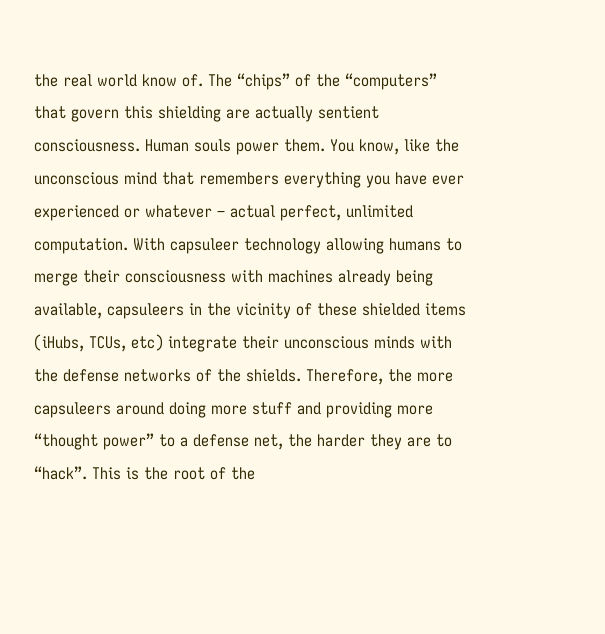the real world know of. The “chips” of the “computers” that govern this shielding are actually sentient consciousness. Human souls power them. You know, like the unconscious mind that remembers everything you have ever experienced or whatever – actual perfect, unlimited computation. With capsuleer technology allowing humans to merge their consciousness with machines already being available, capsuleers in the vicinity of these shielded items (iHubs, TCUs, etc) integrate their unconscious minds with the defense networks of the shields. Therefore, the more capsuleers around doing more stuff and providing more “thought power” to a defense net, the harder they are to “hack”. This is the root of the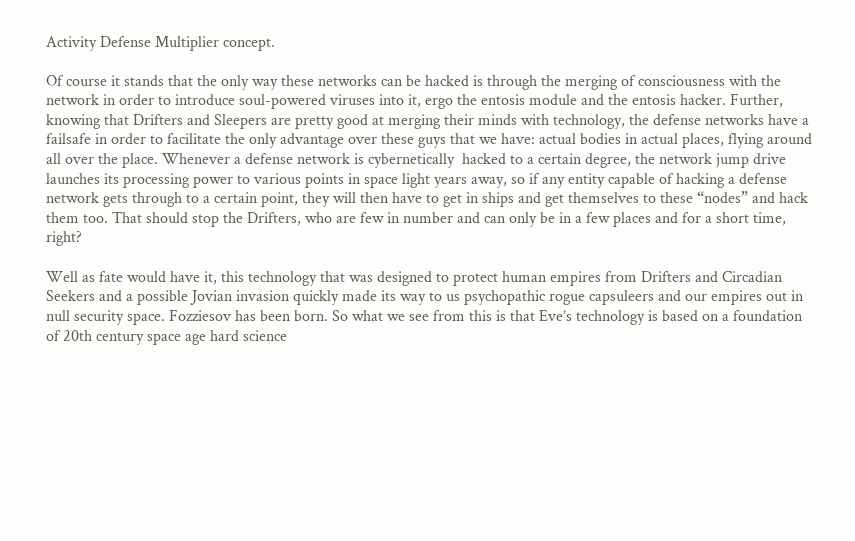Activity Defense Multiplier concept.

Of course it stands that the only way these networks can be hacked is through the merging of consciousness with the network in order to introduce soul-powered viruses into it, ergo the entosis module and the entosis hacker. Further, knowing that Drifters and Sleepers are pretty good at merging their minds with technology, the defense networks have a failsafe in order to facilitate the only advantage over these guys that we have: actual bodies in actual places, flying around all over the place. Whenever a defense network is cybernetically  hacked to a certain degree, the network jump drive launches its processing power to various points in space light years away, so if any entity capable of hacking a defense network gets through to a certain point, they will then have to get in ships and get themselves to these “nodes” and hack them too. That should stop the Drifters, who are few in number and can only be in a few places and for a short time, right?

Well as fate would have it, this technology that was designed to protect human empires from Drifters and Circadian Seekers and a possible Jovian invasion quickly made its way to us psychopathic rogue capsuleers and our empires out in null security space. Fozziesov has been born. So what we see from this is that Eve’s technology is based on a foundation of 20th century space age hard science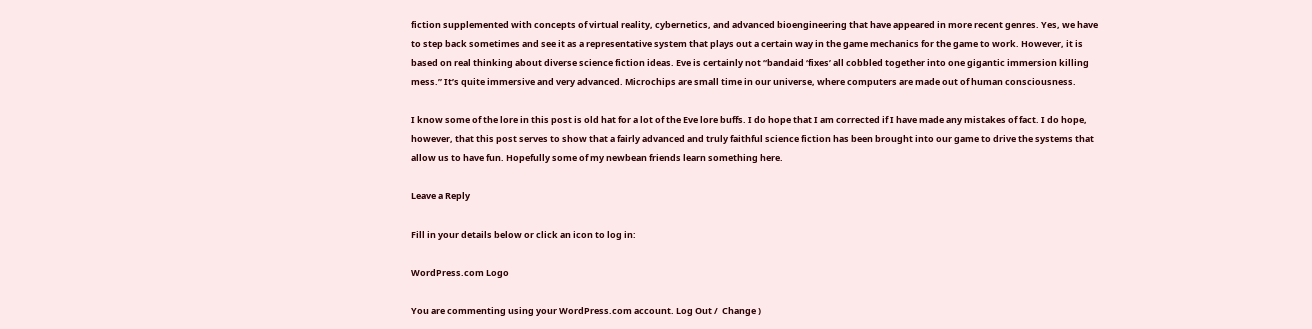fiction supplemented with concepts of virtual reality, cybernetics, and advanced bioengineering that have appeared in more recent genres. Yes, we have to step back sometimes and see it as a representative system that plays out a certain way in the game mechanics for the game to work. However, it is based on real thinking about diverse science fiction ideas. Eve is certainly not “bandaid ‘fixes’ all cobbled together into one gigantic immersion killing mess.” It’s quite immersive and very advanced. Microchips are small time in our universe, where computers are made out of human consciousness.

I know some of the lore in this post is old hat for a lot of the Eve lore buffs. I do hope that I am corrected if I have made any mistakes of fact. I do hope, however, that this post serves to show that a fairly advanced and truly faithful science fiction has been brought into our game to drive the systems that allow us to have fun. Hopefully some of my newbean friends learn something here.

Leave a Reply

Fill in your details below or click an icon to log in:

WordPress.com Logo

You are commenting using your WordPress.com account. Log Out /  Change )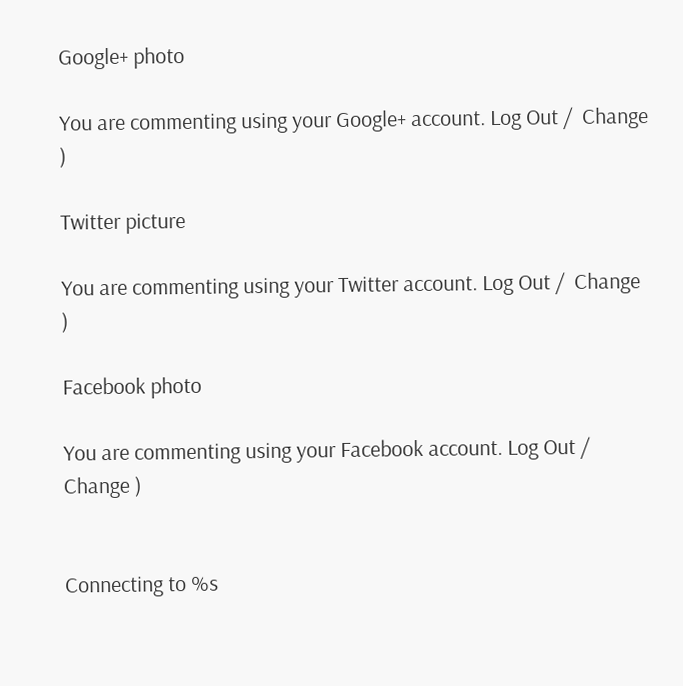Google+ photo

You are commenting using your Google+ account. Log Out /  Change )

Twitter picture

You are commenting using your Twitter account. Log Out /  Change )

Facebook photo

You are commenting using your Facebook account. Log Out /  Change )


Connecting to %s